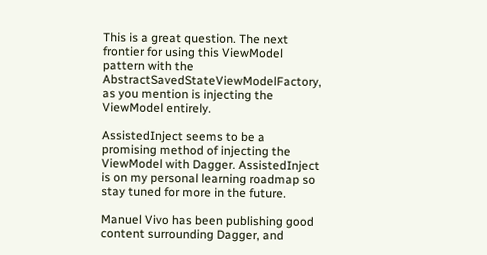This is a great question. The next frontier for using this ViewModel pattern with the AbstractSavedStateViewModelFactory, as you mention is injecting the ViewModel entirely.

AssistedInject seems to be a promising method of injecting the ViewModel with Dagger. AssistedInject is on my personal learning roadmap so stay tuned for more in the future.

Manuel Vivo has been publishing good content surrounding Dagger, and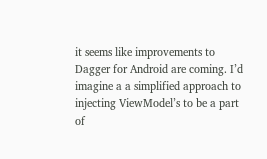it seems like improvements to Dagger for Android are coming. I’d imagine a a simplified approach to injecting ViewModel’s to be a part of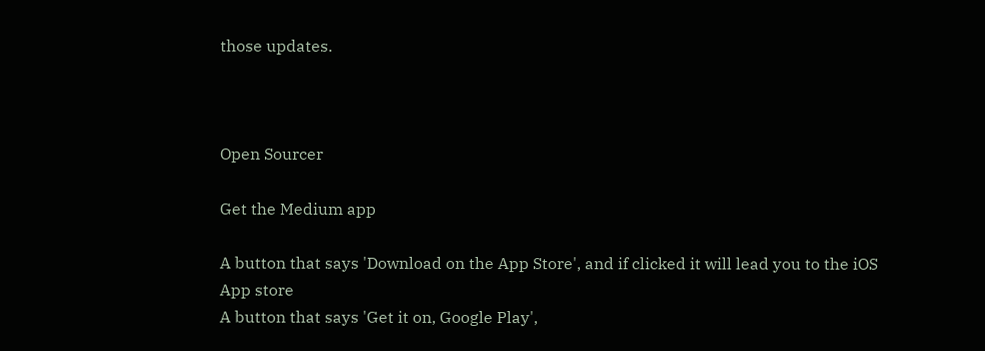those updates.



Open Sourcer

Get the Medium app

A button that says 'Download on the App Store', and if clicked it will lead you to the iOS App store
A button that says 'Get it on, Google Play',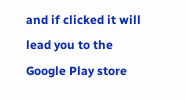and if clicked it will lead you to the Google Play store